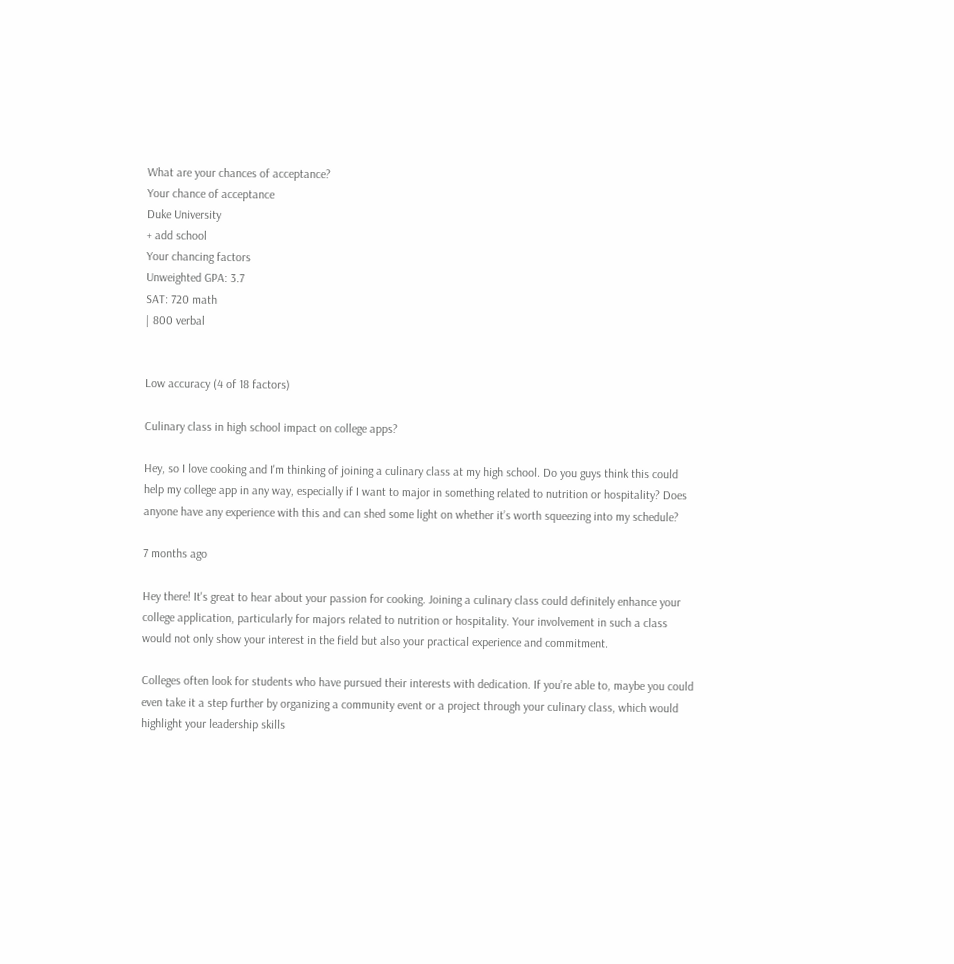What are your chances of acceptance?
Your chance of acceptance
Duke University
+ add school
Your chancing factors
Unweighted GPA: 3.7
SAT: 720 math
| 800 verbal


Low accuracy (4 of 18 factors)

Culinary class in high school impact on college apps?

Hey, so I love cooking and I'm thinking of joining a culinary class at my high school. Do you guys think this could help my college app in any way, especially if I want to major in something related to nutrition or hospitality? Does anyone have any experience with this and can shed some light on whether it’s worth squeezing into my schedule?

7 months ago

Hey there! It's great to hear about your passion for cooking. Joining a culinary class could definitely enhance your college application, particularly for majors related to nutrition or hospitality. Your involvement in such a class would not only show your interest in the field but also your practical experience and commitment.

Colleges often look for students who have pursued their interests with dedication. If you’re able to, maybe you could even take it a step further by organizing a community event or a project through your culinary class, which would highlight your leadership skills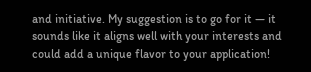and initiative. My suggestion is to go for it — it sounds like it aligns well with your interests and could add a unique flavor to your application!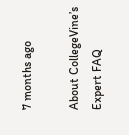7 months ago

About CollegeVine’s Expert FAQ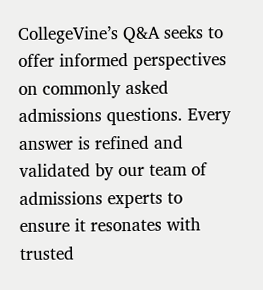CollegeVine’s Q&A seeks to offer informed perspectives on commonly asked admissions questions. Every answer is refined and validated by our team of admissions experts to ensure it resonates with trusted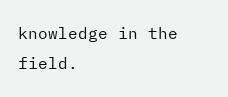knowledge in the field.